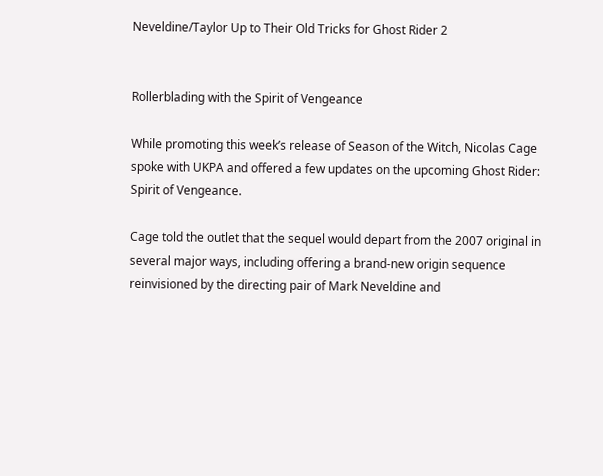Neveldine/Taylor Up to Their Old Tricks for Ghost Rider 2


Rollerblading with the Spirit of Vengeance

While promoting this week’s release of Season of the Witch, Nicolas Cage spoke with UKPA and offered a few updates on the upcoming Ghost Rider: Spirit of Vengeance.

Cage told the outlet that the sequel would depart from the 2007 original in several major ways, including offering a brand-new origin sequence reinvisioned by the directing pair of Mark Neveldine and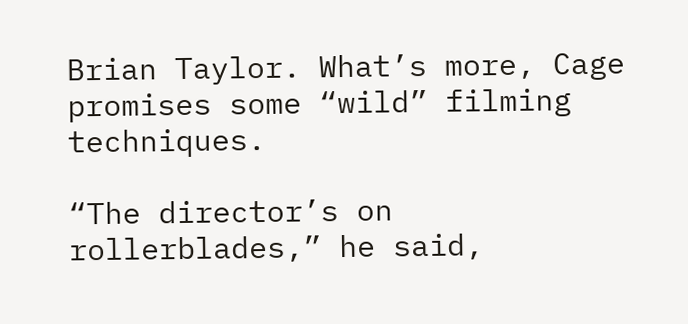Brian Taylor. What’s more, Cage promises some “wild” filming techniques.

“The director’s on rollerblades,” he said,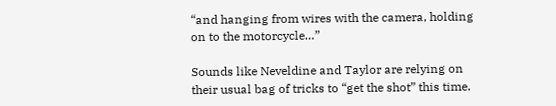“and hanging from wires with the camera, holding on to the motorcycle…”

Sounds like Neveldine and Taylor are relying on their usual bag of tricks to “get the shot” this time.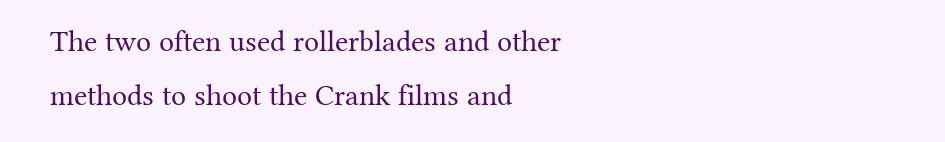The two often used rollerblades and other methods to shoot the Crank films and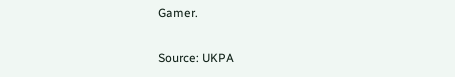Gamer.

Source: UKPA